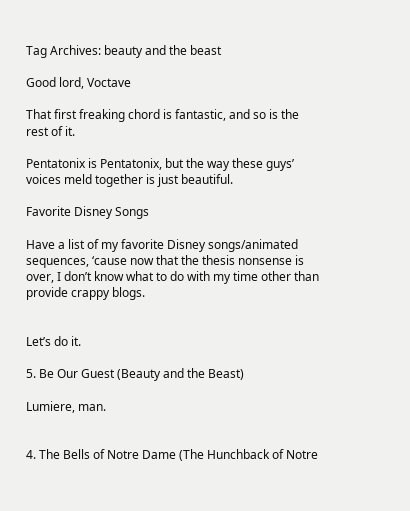Tag Archives: beauty and the beast

Good lord, Voctave

That first freaking chord is fantastic, and so is the rest of it.

Pentatonix is Pentatonix, but the way these guys’ voices meld together is just beautiful.

Favorite Disney Songs

Have a list of my favorite Disney songs/animated sequences, ‘cause now that the thesis nonsense is over, I don’t know what to do with my time other than provide crappy blogs.


Let’s do it.

5. Be Our Guest (Beauty and the Beast)

Lumiere, man.


4. The Bells of Notre Dame (The Hunchback of Notre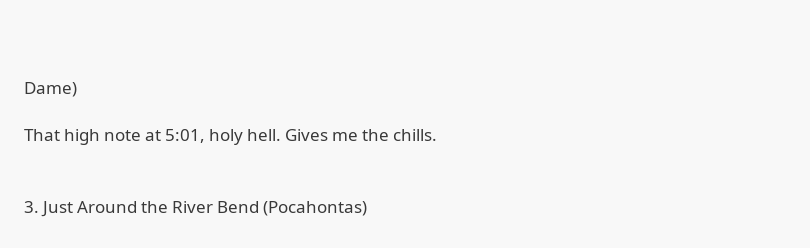Dame)

That high note at 5:01, holy hell. Gives me the chills.


3. Just Around the River Bend (Pocahontas)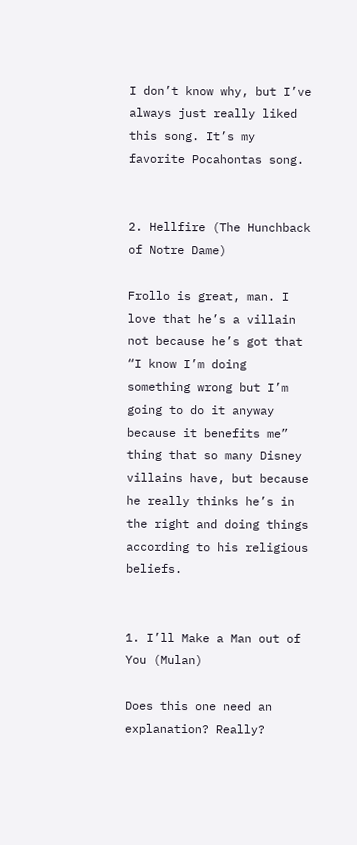I don’t know why, but I’ve always just really liked this song. It’s my favorite Pocahontas song.


2. Hellfire (The Hunchback of Notre Dame)

Frollo is great, man. I love that he’s a villain not because he’s got that “I know I’m doing something wrong but I’m going to do it anyway because it benefits me” thing that so many Disney villains have, but because he really thinks he’s in the right and doing things according to his religious beliefs.


1. I’ll Make a Man out of You (Mulan)

Does this one need an explanation? Really?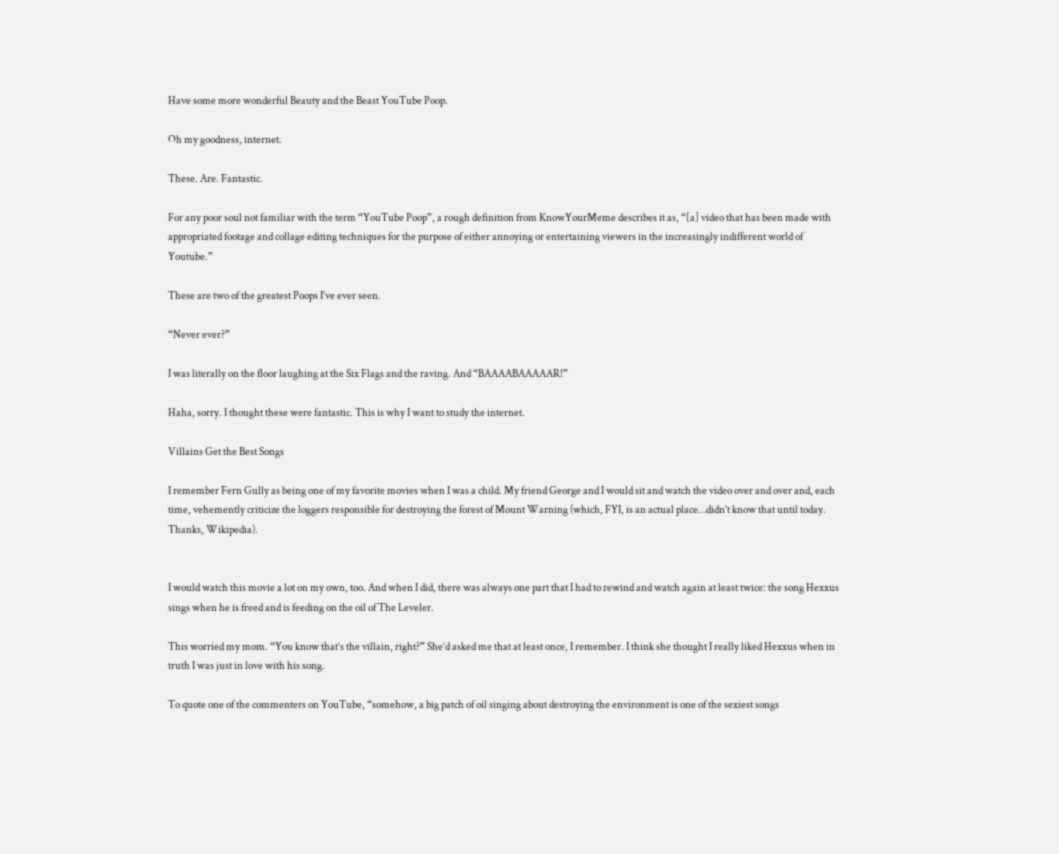Have some more wonderful Beauty and the Beast YouTube Poop.

Oh my goodness, internet.

These. Are. Fantastic.

For any poor soul not familiar with the term “YouTube Poop”, a rough definition from KnowYourMeme describes it as, “[a] video that has been made with appropriated footage and collage editing techniques for the purpose of either annoying or entertaining viewers in the increasingly indifferent world of Youtube.”

These are two of the greatest Poops I’ve ever seen.

“Never ever?”

I was literally on the floor laughing at the Six Flags and the raving. And “BAAAABAAAAAR!”

Haha, sorry. I thought these were fantastic. This is why I want to study the internet.

Villains Get the Best Songs

I remember Fern Gully as being one of my favorite movies when I was a child. My friend George and I would sit and watch the video over and over and, each time, vehemently criticize the loggers responsible for destroying the forest of Mount Warning (which, FYI, is an actual place…didn’t know that until today. Thanks, Wikipedia).


I would watch this movie a lot on my own, too. And when I did, there was always one part that I had to rewind and watch again at least twice: the song Hexxus sings when he is freed and is feeding on the oil of The Leveler.

This worried my mom. “You know that’s the villain, right?” She’d asked me that at least once, I remember. I think she thought I really liked Hexxus when in truth I was just in love with his song.

To quote one of the commenters on YouTube, “somehow, a big patch of oil singing about destroying the environment is one of the sexiest songs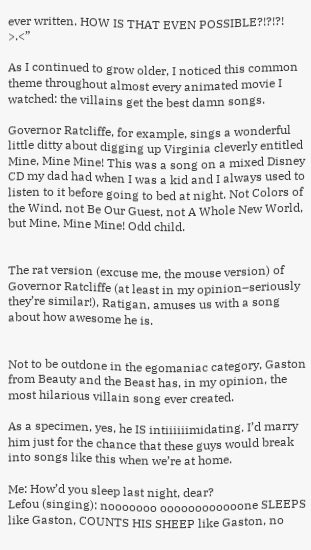ever written. HOW IS THAT EVEN POSSIBLE?!?!?! >.<”

As I continued to grow older, I noticed this common theme throughout almost every animated movie I watched: the villains get the best damn songs.

Governor Ratcliffe, for example, sings a wonderful little ditty about digging up Virginia cleverly entitled Mine, Mine Mine! This was a song on a mixed Disney CD my dad had when I was a kid and I always used to listen to it before going to bed at night. Not Colors of the Wind, not Be Our Guest, not A Whole New World, but Mine, Mine Mine! Odd child.


The rat version (excuse me, the mouse version) of Governor Ratcliffe (at least in my opinion–seriously they’re similar!), Ratigan, amuses us with a song about how awesome he is.


Not to be outdone in the egomaniac category, Gaston from Beauty and the Beast has, in my opinion, the most hilarious villain song ever created.

As a specimen, yes, he IS intiiiiiimidating. I’d marry him just for the chance that these guys would break into songs like this when we’re at home.

Me: How’d you sleep last night, dear?
Lefou (singing): nooooooo oooooooooooone SLEEPS like Gaston, COUNTS HIS SHEEP like Gaston, no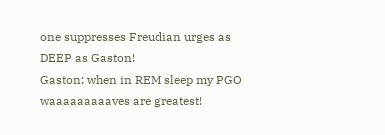one suppresses Freudian urges as DEEP as Gaston!
Gaston: when in REM sleep my PGO waaaaaaaaaves are greatest!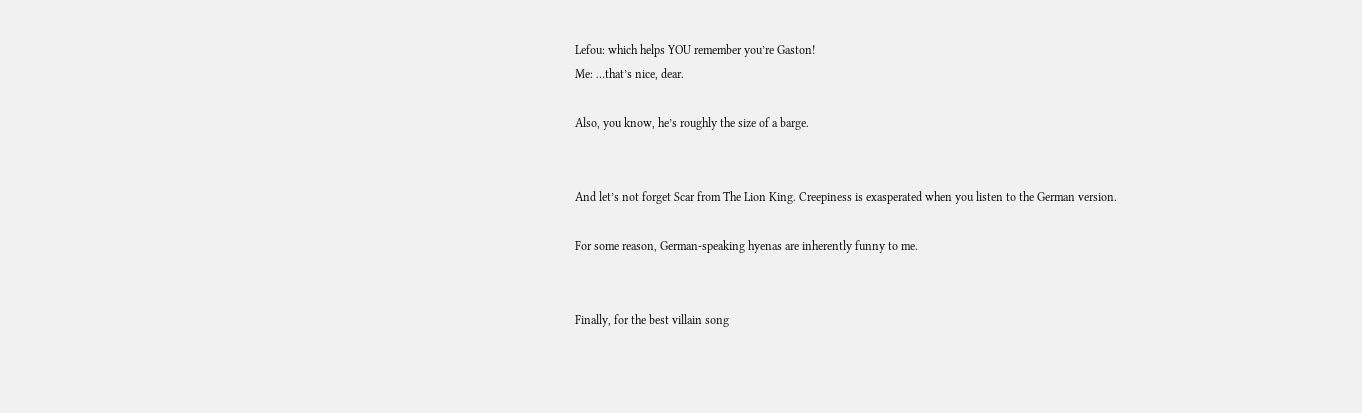Lefou: which helps YOU remember you’re Gaston!
Me: …that’s nice, dear.

Also, you know, he’s roughly the size of a barge.


And let’s not forget Scar from The Lion King. Creepiness is exasperated when you listen to the German version.

For some reason, German-speaking hyenas are inherently funny to me.


Finally, for the best villain song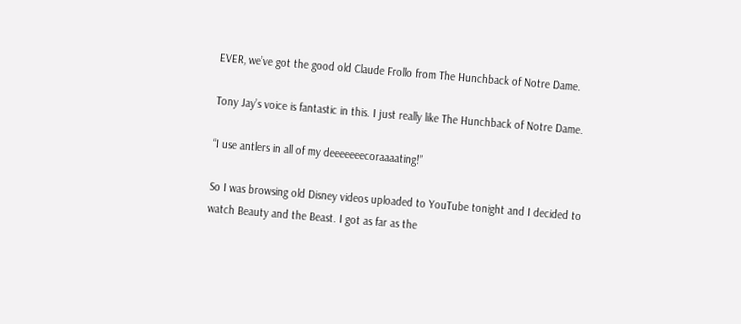EVER, we’ve got the good old Claude Frollo from The Hunchback of Notre Dame.

Tony Jay’s voice is fantastic in this. I just really like The Hunchback of Notre Dame.

“I use antlers in all of my deeeeeeecoraaaating!”

So I was browsing old Disney videos uploaded to YouTube tonight and I decided to watch Beauty and the Beast. I got as far as the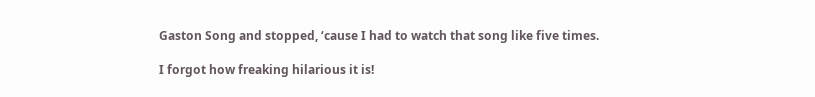Gaston Song and stopped, ‘cause I had to watch that song like five times.

I forgot how freaking hilarious it is!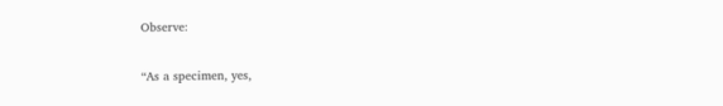Observe:

“As a specimen, yes,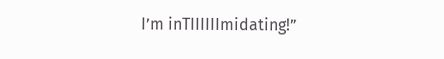I’m inTIIIIIImidating!”